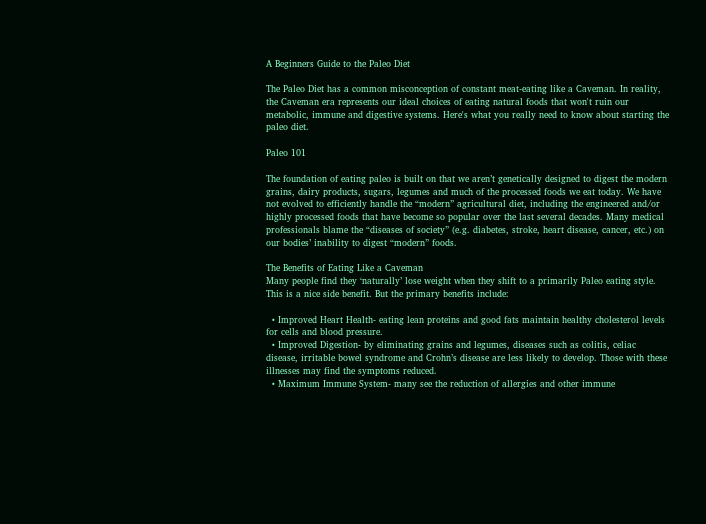A Beginners Guide to the Paleo Diet

The Paleo Diet has a common misconception of constant meat-eating like a Caveman. In reality, the Caveman era represents our ideal choices of eating natural foods that won't ruin our metabolic, immune and digestive systems. Here's what you really need to know about starting the paleo diet.

Paleo 101

The foundation of eating paleo is built on that we aren’t genetically designed to digest the modern grains, dairy products, sugars, legumes and much of the processed foods we eat today. We have not evolved to efficiently handle the “modern” agricultural diet, including the engineered and/or highly processed foods that have become so popular over the last several decades. Many medical professionals blame the “diseases of society” (e.g. diabetes, stroke, heart disease, cancer, etc.) on our bodies’ inability to digest “modern” foods.

The Benefits of Eating Like a Caveman
Many people find they ‘naturally’ lose weight when they shift to a primarily Paleo eating style. This is a nice side benefit. But the primary benefits include:

  • Improved Heart Health- eating lean proteins and good fats maintain healthy cholesterol levels for cells and blood pressure.
  • Improved Digestion- by eliminating grains and legumes, diseases such as colitis, celiac disease, irritable bowel syndrome and Crohn’s disease are less likely to develop. Those with these illnesses may find the symptoms reduced.
  • Maximum Immune System- many see the reduction of allergies and other immune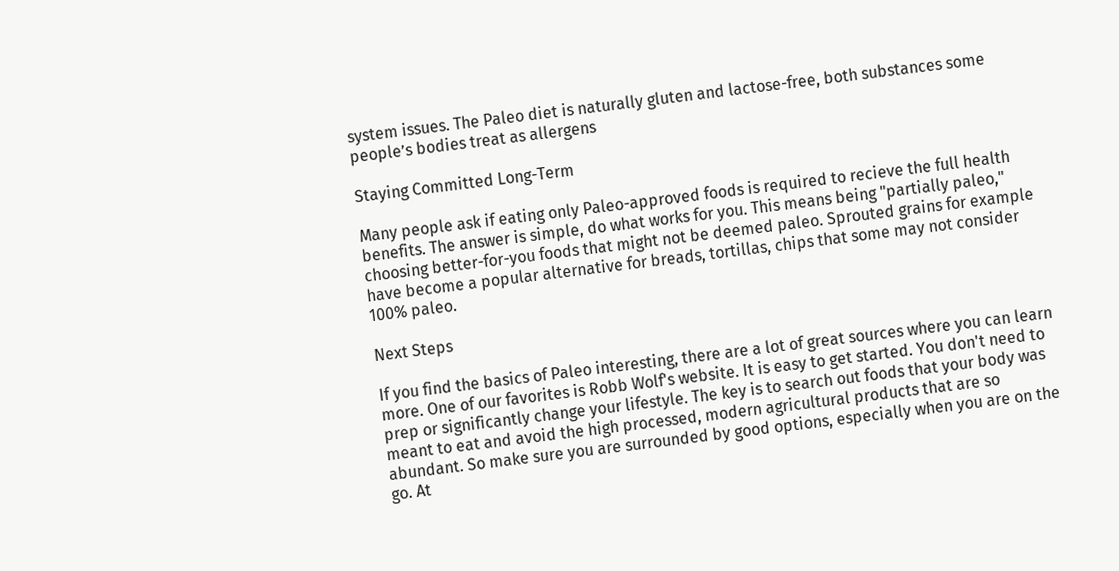system issues. The Paleo diet is naturally gluten and lactose-free, both substances some people’s bodies treat as allergens

Staying Committed Long-Term

Many people ask if eating only Paleo-approved foods is required to recieve the full health benefits. The answer is simple, do what works for you. This means being "partially paleo," choosing better-for-you foods that might not be deemed paleo. Sprouted grains for example have become a popular alternative for breads, tortillas, chips that some may not consider 100% paleo.

Next Steps

If you find the basics of Paleo interesting, there are a lot of great sources where you can learn more. One of our favorites is Robb Wolf's website. It is easy to get started. You don't need to prep or significantly change your lifestyle. The key is to search out foods that your body was meant to eat and avoid the high processed, modern agricultural products that are so abundant. So make sure you are surrounded by good options, especially when you are on the go. At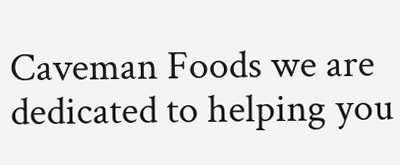Caveman Foods we are dedicated to helping you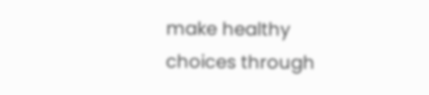make healthy choices through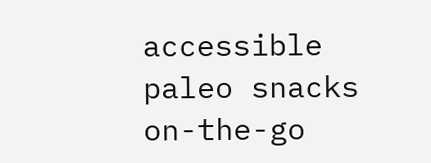accessible paleo snacks on-the-go